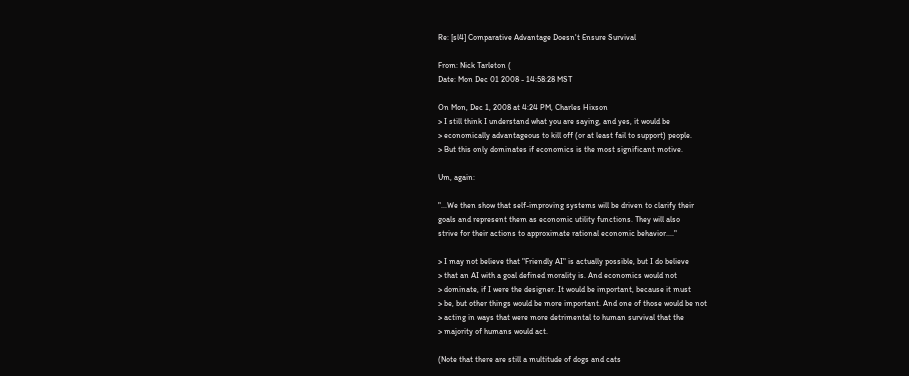Re: [sl4] Comparative Advantage Doesn't Ensure Survival

From: Nick Tarleton (
Date: Mon Dec 01 2008 - 14:58:28 MST

On Mon, Dec 1, 2008 at 4:24 PM, Charles Hixson
> I still think I understand what you are saying, and yes, it would be
> economically advantageous to kill off (or at least fail to support) people.
> But this only dominates if economics is the most significant motive.

Um, again:

"...We then show that self-improving systems will be driven to clarify their
goals and represent them as economic utility functions. They will also
strive for their actions to approximate rational economic behavior...."

> I may not believe that "Friendly AI" is actually possible, but I do believe
> that an AI with a goal defined morality is. And economics would not
> dominate, if I were the designer. It would be important, because it must
> be, but other things would be more important. And one of those would be not
> acting in ways that were more detrimental to human survival that the
> majority of humans would act.

(Note that there are still a multitude of dogs and cats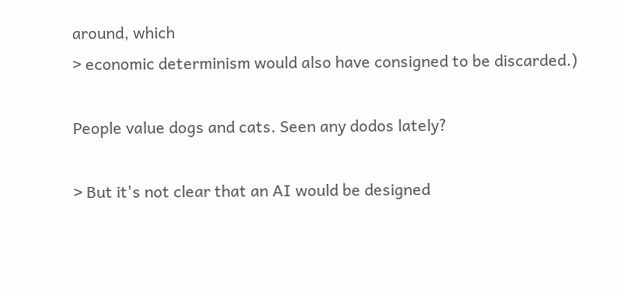around, which
> economic determinism would also have consigned to be discarded.)

People value dogs and cats. Seen any dodos lately?

> But it's not clear that an AI would be designed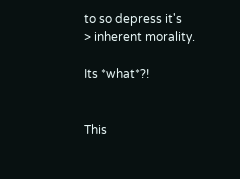to so depress it's
> inherent morality.

Its *what*?!


This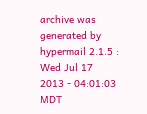archive was generated by hypermail 2.1.5 : Wed Jul 17 2013 - 04:01:03 MDT